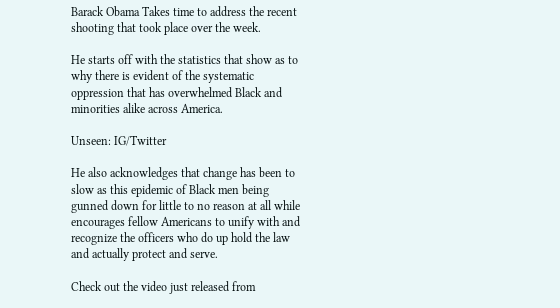Barack Obama Takes time to address the recent shooting that took place over the week.

He starts off with the statistics that show as to why there is evident of the systematic oppression that has overwhelmed Black and minorities alike across America.

Unseen: IG/Twitter

He also acknowledges that change has been to slow as this epidemic of Black men being gunned down for little to no reason at all while encourages fellow Americans to unify with and recognize the officers who do up hold the law and actually protect and serve.

Check out the video just released from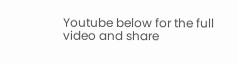Youtube below for the full video and share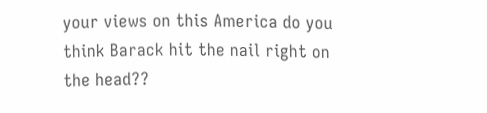your views on this America do you think Barack hit the nail right on the head??